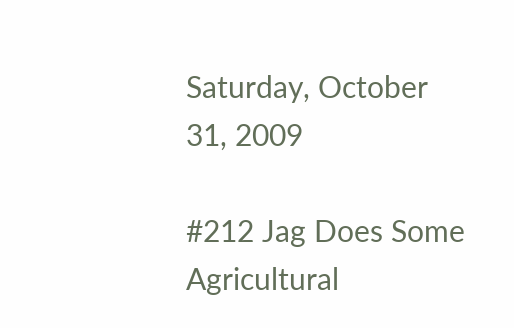Saturday, October 31, 2009

#212 Jag Does Some Agricultural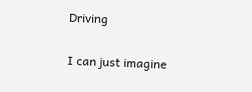Driving

I can just imagine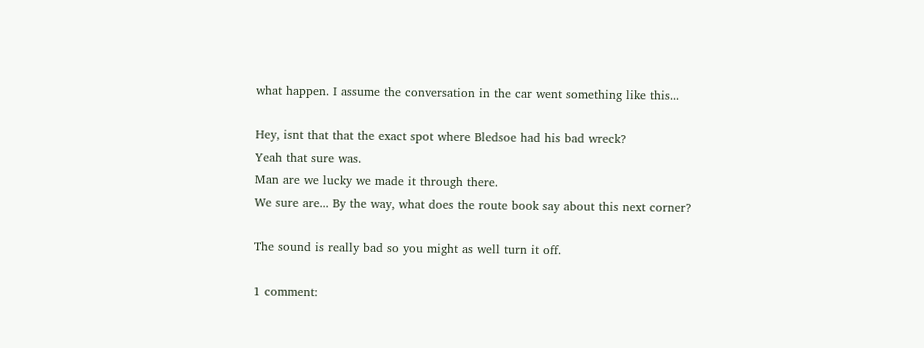what happen. I assume the conversation in the car went something like this...

Hey, isnt that that the exact spot where Bledsoe had his bad wreck?
Yeah that sure was.
Man are we lucky we made it through there.
We sure are... By the way, what does the route book say about this next corner?

The sound is really bad so you might as well turn it off.

1 comment: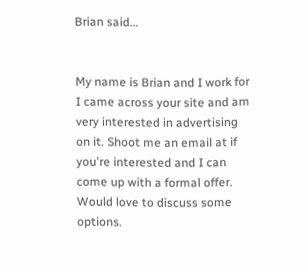Brian said...


My name is Brian and I work for I came across your site and am very interested in advertising on it. Shoot me an email at if you're interested and I can come up with a formal offer. Would love to discuss some options.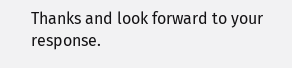Thanks and look forward to your response.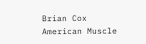Brian Cox
American Muscle